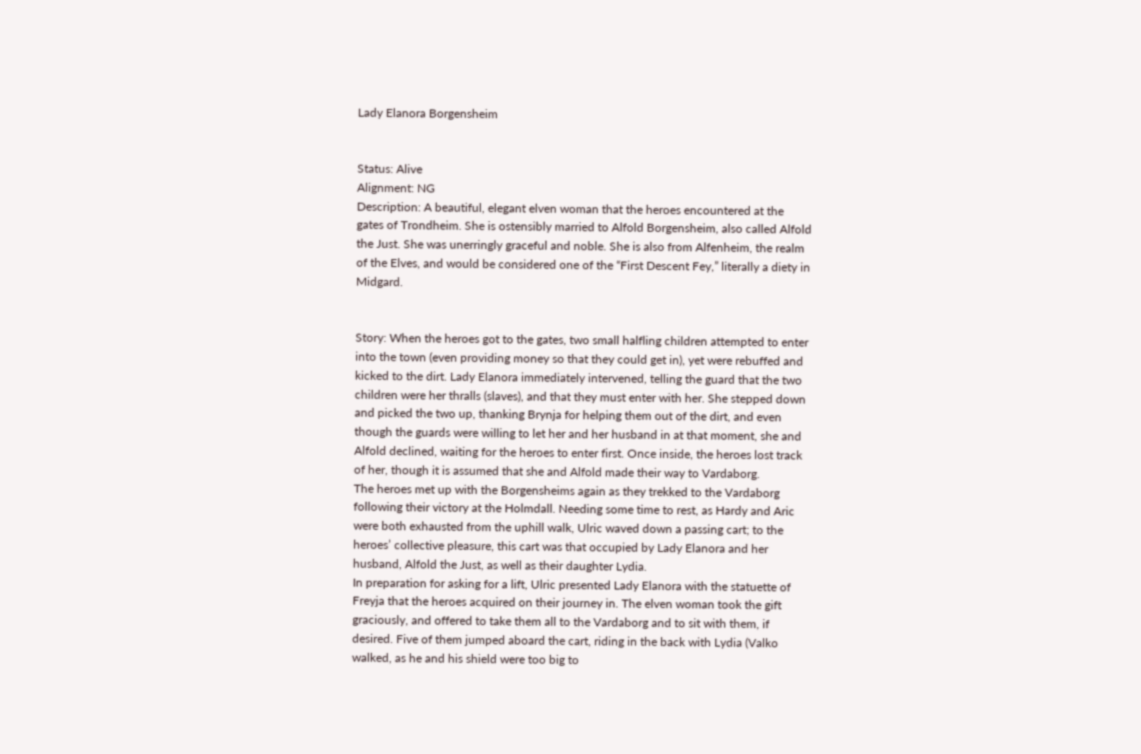Lady Elanora Borgensheim


Status: Alive
Alignment: NG
Description: A beautiful, elegant elven woman that the heroes encountered at the gates of Trondheim. She is ostensibly married to Alfold Borgensheim, also called Alfold the Just. She was unerringly graceful and noble. She is also from Alfenheim, the realm of the Elves, and would be considered one of the “First Descent Fey,” literally a diety in Midgard.


Story: When the heroes got to the gates, two small halfling children attempted to enter into the town (even providing money so that they could get in), yet were rebuffed and kicked to the dirt. Lady Elanora immediately intervened, telling the guard that the two children were her thralls (slaves), and that they must enter with her. She stepped down and picked the two up, thanking Brynja for helping them out of the dirt, and even though the guards were willing to let her and her husband in at that moment, she and Alfold declined, waiting for the heroes to enter first. Once inside, the heroes lost track of her, though it is assumed that she and Alfold made their way to Vardaborg.
The heroes met up with the Borgensheims again as they trekked to the Vardaborg following their victory at the Holmdall. Needing some time to rest, as Hardy and Aric were both exhausted from the uphill walk, Ulric waved down a passing cart; to the heroes’ collective pleasure, this cart was that occupied by Lady Elanora and her husband, Alfold the Just, as well as their daughter Lydia.
In preparation for asking for a lift, Ulric presented Lady Elanora with the statuette of Freyja that the heroes acquired on their journey in. The elven woman took the gift graciously, and offered to take them all to the Vardaborg and to sit with them, if desired. Five of them jumped aboard the cart, riding in the back with Lydia (Valko walked, as he and his shield were too big to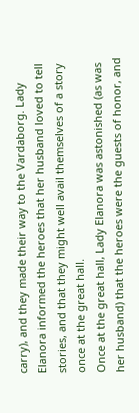carry), and they made their way to the Vardaborg. Lady Elanora informed the heroes that her husband loved to tell stories, and that they might well avail themselves of a story once at the great hall.
Once at the great hall, Lady Elanora was astonished (as was her husband) that the heroes were the guests of honor, and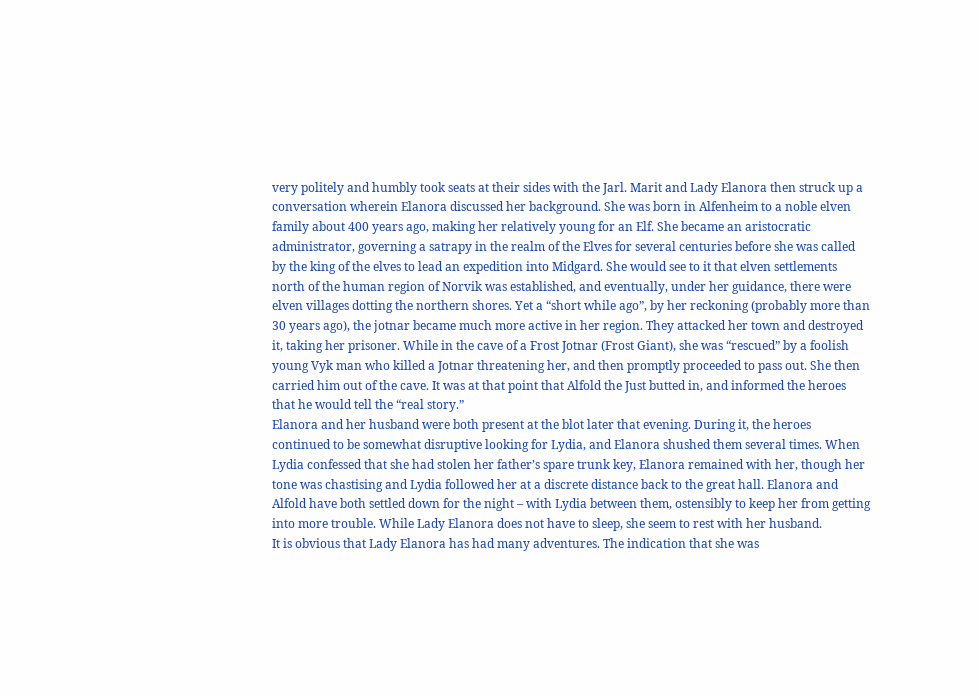very politely and humbly took seats at their sides with the Jarl. Marit and Lady Elanora then struck up a conversation wherein Elanora discussed her background. She was born in Alfenheim to a noble elven family about 400 years ago, making her relatively young for an Elf. She became an aristocratic administrator, governing a satrapy in the realm of the Elves for several centuries before she was called by the king of the elves to lead an expedition into Midgard. She would see to it that elven settlements north of the human region of Norvik was established, and eventually, under her guidance, there were elven villages dotting the northern shores. Yet a “short while ago”, by her reckoning (probably more than 30 years ago), the jotnar became much more active in her region. They attacked her town and destroyed it, taking her prisoner. While in the cave of a Frost Jotnar (Frost Giant), she was “rescued” by a foolish young Vyk man who killed a Jotnar threatening her, and then promptly proceeded to pass out. She then carried him out of the cave. It was at that point that Alfold the Just butted in, and informed the heroes that he would tell the “real story.”
Elanora and her husband were both present at the blot later that evening. During it, the heroes continued to be somewhat disruptive looking for Lydia, and Elanora shushed them several times. When Lydia confessed that she had stolen her father’s spare trunk key, Elanora remained with her, though her tone was chastising and Lydia followed her at a discrete distance back to the great hall. Elanora and Alfold have both settled down for the night – with Lydia between them, ostensibly to keep her from getting into more trouble. While Lady Elanora does not have to sleep, she seem to rest with her husband.
It is obvious that Lady Elanora has had many adventures. The indication that she was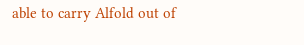able to carry Alfold out of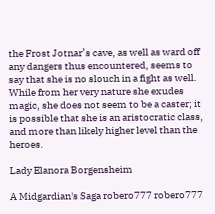the Frost Jotnar’s cave, as well as ward off any dangers thus encountered, seems to say that she is no slouch in a fight as well. While from her very nature she exudes magic, she does not seem to be a caster; it is possible that she is an aristocratic class, and more than likely higher level than the heroes.

Lady Elanora Borgensheim

A Midgardian's Saga robero777 robero777